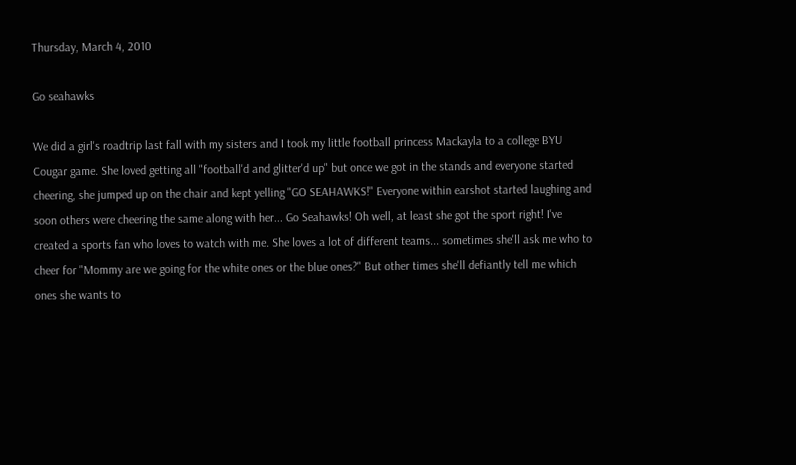Thursday, March 4, 2010

Go seahawks

We did a girl's roadtrip last fall with my sisters and I took my little football princess Mackayla to a college BYU Cougar game. She loved getting all "football'd and glitter'd up" but once we got in the stands and everyone started cheering, she jumped up on the chair and kept yelling "GO SEAHAWKS!" Everyone within earshot started laughing and soon others were cheering the same along with her... Go Seahawks! Oh well, at least she got the sport right! I've created a sports fan who loves to watch with me. She loves a lot of different teams... sometimes she'll ask me who to cheer for "Mommy are we going for the white ones or the blue ones?" But other times she'll defiantly tell me which ones she wants to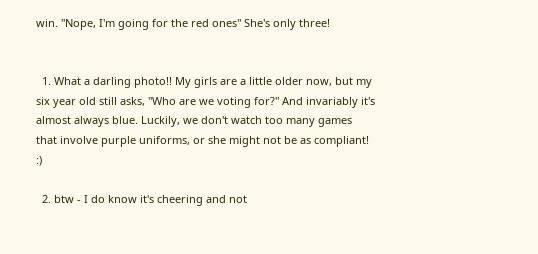win. "Nope, I'm going for the red ones" She's only three!


  1. What a darling photo!! My girls are a little older now, but my six year old still asks, "Who are we voting for?" And invariably it's almost always blue. Luckily, we don't watch too many games that involve purple uniforms, or she might not be as compliant! :)

  2. btw - I do know it's cheering and not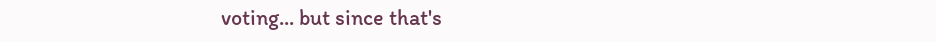voting... but since that's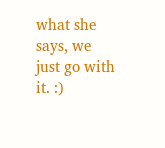what she says, we just go with it. :)